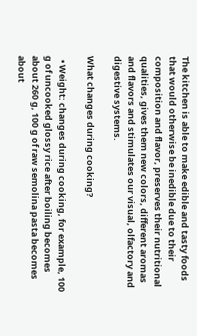The kitchen is able to make edible and tasty foods that would otherwise be inedible due to their composition and flavor, preserves their nutritional qualities, gives them new colors, different aromas and flavors and stimulates our visual, olfactory and digestive systems.

What changes during cooking?

  • Weight: changes during cooking, for example, 100 g of uncooked glossy rice after boiling becomes about 260 g, 100 g of raw semolina pasta becomes about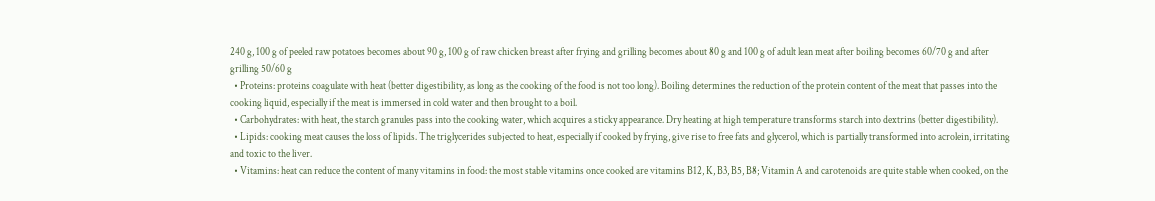240 g, 100 g of peeled raw potatoes becomes about 90 g, 100 g of raw chicken breast after frying and grilling becomes about 80 g and 100 g of adult lean meat after boiling becomes 60/70 g and after grilling 50/60 g
  • Proteins: proteins coagulate with heat (better digestibility, as long as the cooking of the food is not too long). Boiling determines the reduction of the protein content of the meat that passes into the cooking liquid, especially if the meat is immersed in cold water and then brought to a boil.
  • Carbohydrates: with heat, the starch granules pass into the cooking water, which acquires a sticky appearance. Dry heating at high temperature transforms starch into dextrins (better digestibility).
  • Lipids: cooking meat causes the loss of lipids. The triglycerides subjected to heat, especially if cooked by frying, give rise to free fats and glycerol, which is partially transformed into acrolein, irritating and toxic to the liver.
  • Vitamins: heat can reduce the content of many vitamins in food: the most stable vitamins once cooked are vitamins B12, K, B3, B5, B8; Vitamin A and carotenoids are quite stable when cooked, on the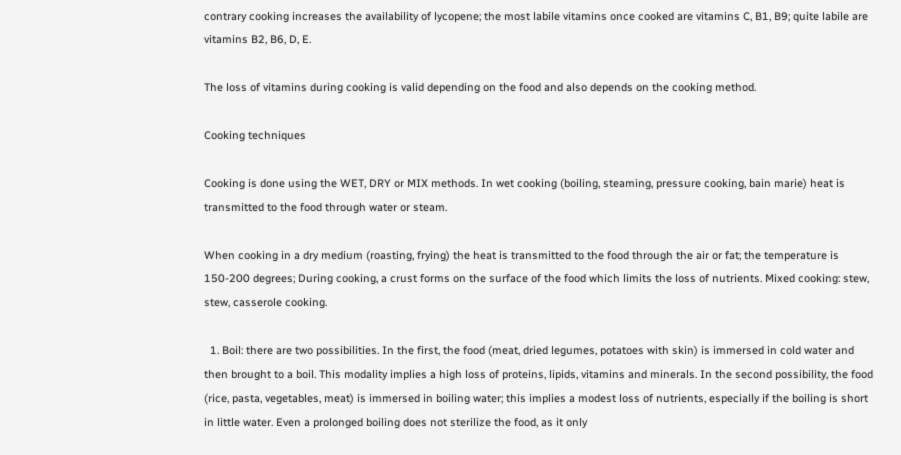contrary cooking increases the availability of lycopene; the most labile vitamins once cooked are vitamins C, B1, B9; quite labile are vitamins B2, B6, D, E.

The loss of vitamins during cooking is valid depending on the food and also depends on the cooking method.

Cooking techniques

Cooking is done using the WET, DRY or MIX methods. In wet cooking (boiling, steaming, pressure cooking, bain marie) heat is transmitted to the food through water or steam.

When cooking in a dry medium (roasting, frying) the heat is transmitted to the food through the air or fat; the temperature is 150-200 degrees; During cooking, a crust forms on the surface of the food which limits the loss of nutrients. Mixed cooking: stew, stew, casserole cooking.

  1. Boil: there are two possibilities. In the first, the food (meat, dried legumes, potatoes with skin) is immersed in cold water and then brought to a boil. This modality implies a high loss of proteins, lipids, vitamins and minerals. In the second possibility, the food (rice, pasta, vegetables, meat) is immersed in boiling water; this implies a modest loss of nutrients, especially if the boiling is short in little water. Even a prolonged boiling does not sterilize the food, as it only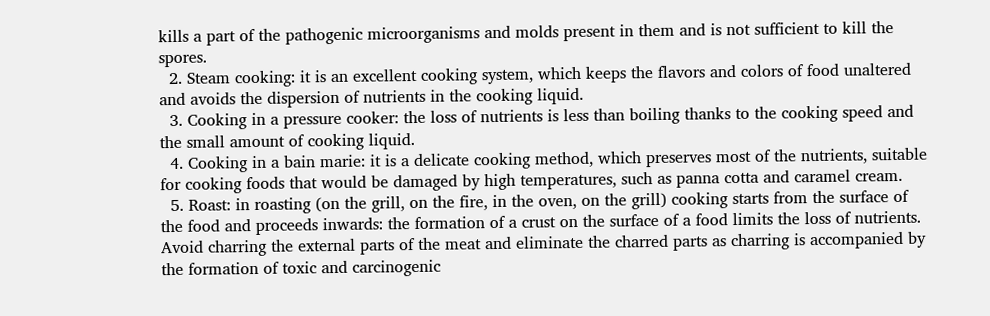kills a part of the pathogenic microorganisms and molds present in them and is not sufficient to kill the spores.
  2. Steam cooking: it is an excellent cooking system, which keeps the flavors and colors of food unaltered and avoids the dispersion of nutrients in the cooking liquid.
  3. Cooking in a pressure cooker: the loss of nutrients is less than boiling thanks to the cooking speed and the small amount of cooking liquid.
  4. Cooking in a bain marie: it is a delicate cooking method, which preserves most of the nutrients, suitable for cooking foods that would be damaged by high temperatures, such as panna cotta and caramel cream.
  5. Roast: in roasting (on the grill, on the fire, in the oven, on the grill) cooking starts from the surface of the food and proceeds inwards: the formation of a crust on the surface of a food limits the loss of nutrients. Avoid charring the external parts of the meat and eliminate the charred parts as charring is accompanied by the formation of toxic and carcinogenic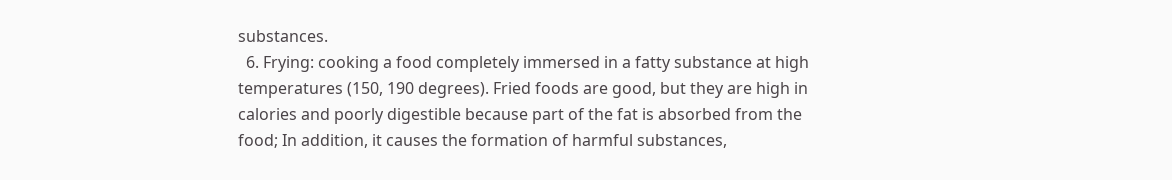substances.
  6. Frying: cooking a food completely immersed in a fatty substance at high temperatures (150, 190 degrees). Fried foods are good, but they are high in calories and poorly digestible because part of the fat is absorbed from the food; In addition, it causes the formation of harmful substances,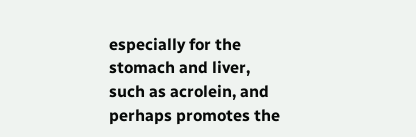especially for the stomach and liver, such as acrolein, and perhaps promotes the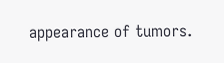appearance of tumors.